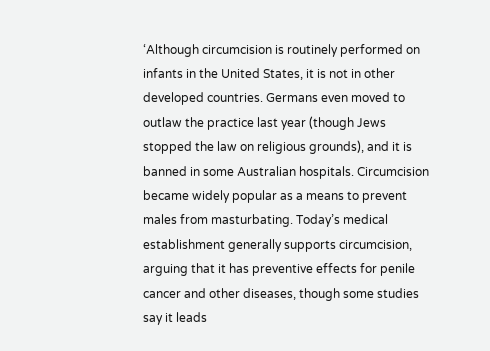‘Although circumcision is routinely performed on infants in the United States, it is not in other developed countries. Germans even moved to outlaw the practice last year (though Jews stopped the law on religious grounds), and it is banned in some Australian hospitals. Circumcision became widely popular as a means to prevent males from masturbating. Today’s medical establishment generally supports circumcision, arguing that it has preventive effects for penile cancer and other diseases, though some studies say it leads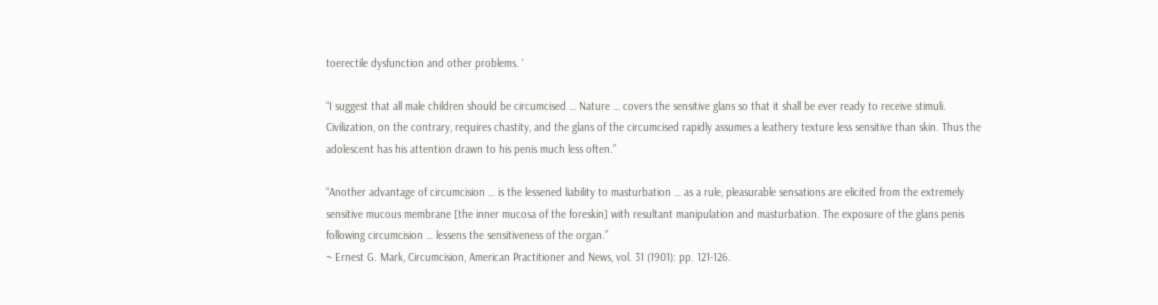toerectile dysfunction and other problems. ‘

“I suggest that all male children should be circumcised … Nature … covers the sensitive glans so that it shall be ever ready to receive stimuli. Civilization, on the contrary, requires chastity, and the glans of the circumcised rapidly assumes a leathery texture less sensitive than skin. Thus the adolescent has his attention drawn to his penis much less often.”

“Another advantage of circumcision … is the lessened liability to masturbation … as a rule, pleasurable sensations are elicited from the extremely sensitive mucous membrane [the inner mucosa of the foreskin] with resultant manipulation and masturbation. The exposure of the glans penis following circumcision … lessens the sensitiveness of the organ.”
~ Ernest G. Mark, Circumcision, American Practitioner and News, vol. 31 (1901): pp. 121-126.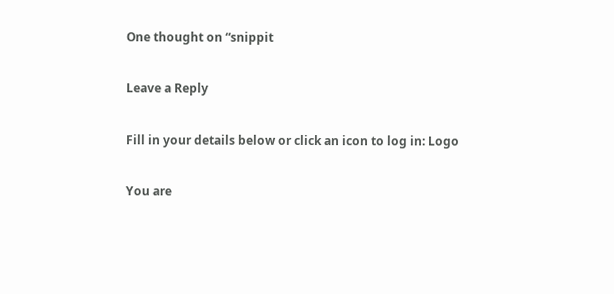One thought on “snippit

Leave a Reply

Fill in your details below or click an icon to log in: Logo

You are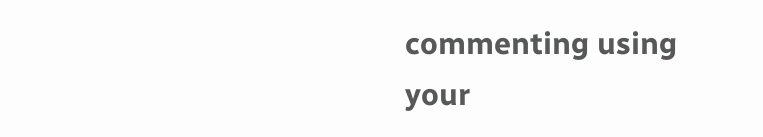commenting using your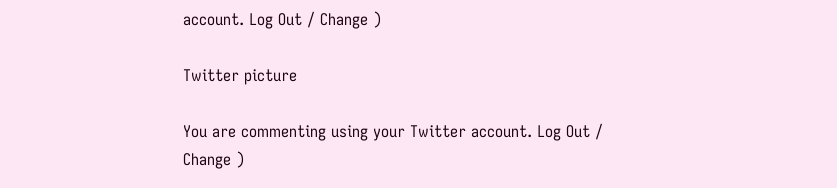account. Log Out / Change )

Twitter picture

You are commenting using your Twitter account. Log Out / Change )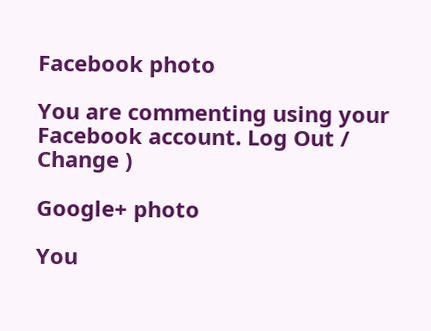Facebook photo

You are commenting using your Facebook account. Log Out / Change )

Google+ photo

You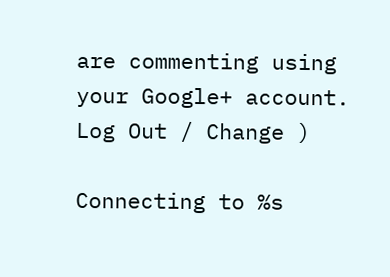are commenting using your Google+ account. Log Out / Change )

Connecting to %s